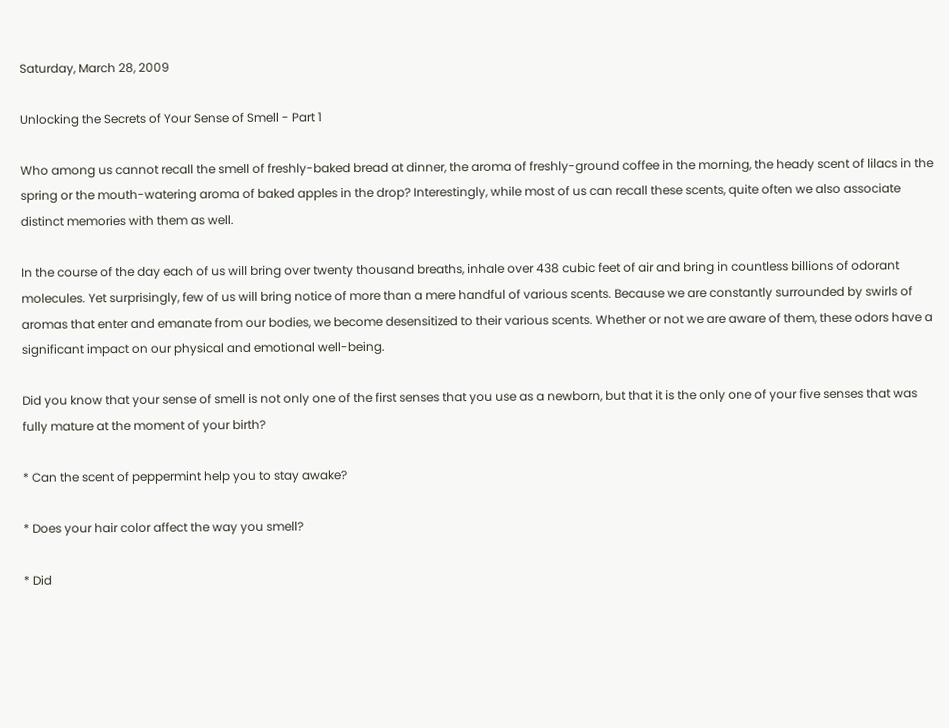Saturday, March 28, 2009

Unlocking the Secrets of Your Sense of Smell - Part 1

Who among us cannot recall the smell of freshly-baked bread at dinner, the aroma of freshly-ground coffee in the morning, the heady scent of lilacs in the spring or the mouth-watering aroma of baked apples in the drop? Interestingly, while most of us can recall these scents, quite often we also associate distinct memories with them as well.

In the course of the day each of us will bring over twenty thousand breaths, inhale over 438 cubic feet of air and bring in countless billions of odorant molecules. Yet surprisingly, few of us will bring notice of more than a mere handful of various scents. Because we are constantly surrounded by swirls of aromas that enter and emanate from our bodies, we become desensitized to their various scents. Whether or not we are aware of them, these odors have a significant impact on our physical and emotional well-being.

Did you know that your sense of smell is not only one of the first senses that you use as a newborn, but that it is the only one of your five senses that was fully mature at the moment of your birth?

* Can the scent of peppermint help you to stay awake?

* Does your hair color affect the way you smell?

* Did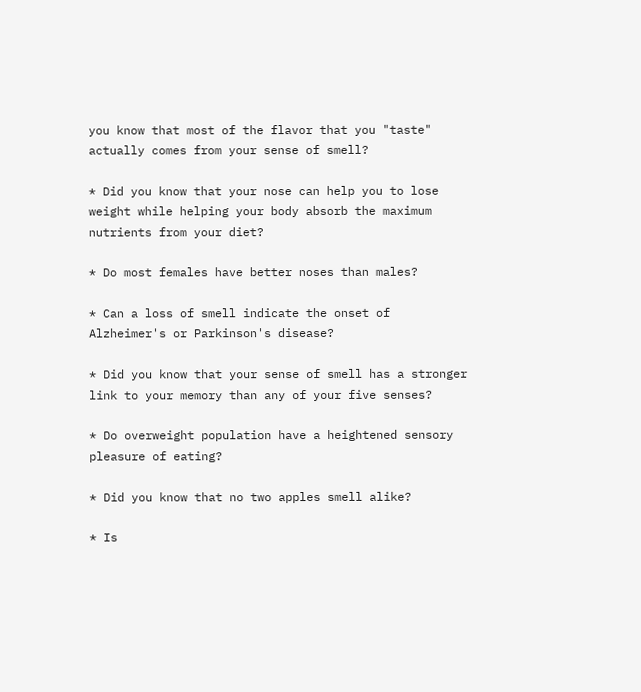you know that most of the flavor that you "taste" actually comes from your sense of smell?

* Did you know that your nose can help you to lose weight while helping your body absorb the maximum nutrients from your diet?

* Do most females have better noses than males?

* Can a loss of smell indicate the onset of Alzheimer's or Parkinson's disease?

* Did you know that your sense of smell has a stronger link to your memory than any of your five senses?

* Do overweight population have a heightened sensory pleasure of eating?

* Did you know that no two apples smell alike?

* Is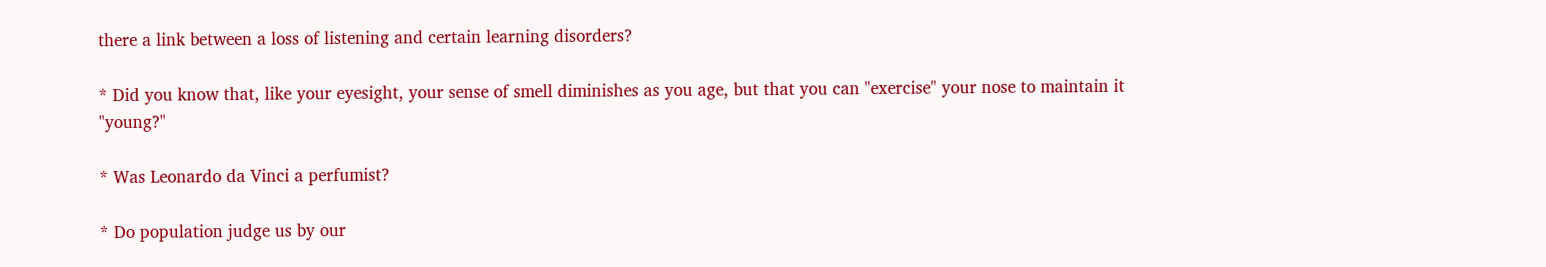there a link between a loss of listening and certain learning disorders?

* Did you know that, like your eyesight, your sense of smell diminishes as you age, but that you can "exercise" your nose to maintain it "young?"

* Was Leonardo da Vinci a perfumist?

* Do population judge us by our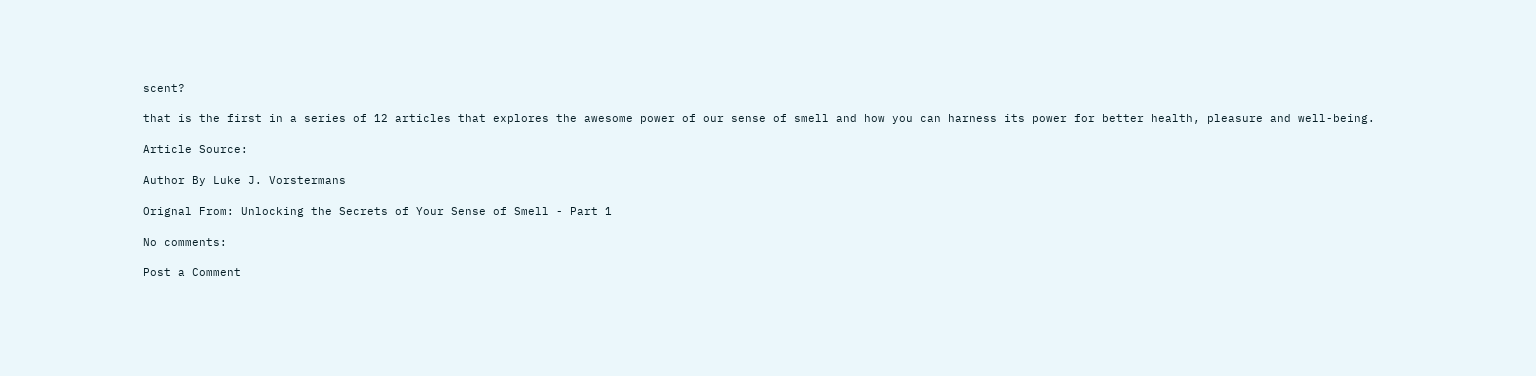scent?

that is the first in a series of 12 articles that explores the awesome power of our sense of smell and how you can harness its power for better health, pleasure and well-being.

Article Source:

Author By Luke J. Vorstermans

Orignal From: Unlocking the Secrets of Your Sense of Smell - Part 1

No comments:

Post a Comment